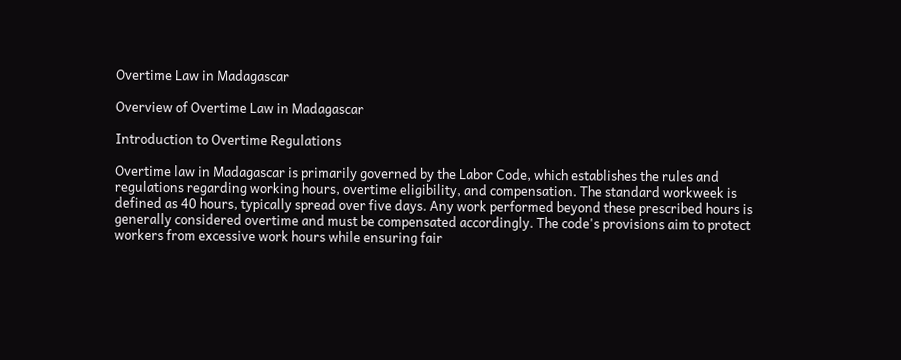Overtime Law in Madagascar

Overview of Overtime Law in Madagascar

Introduction to Overtime Regulations

Overtime law in Madagascar is primarily governed by the Labor Code, which establishes the rules and regulations regarding working hours, overtime eligibility, and compensation. The standard workweek is defined as 40 hours, typically spread over five days. Any work performed beyond these prescribed hours is generally considered overtime and must be compensated accordingly. The code's provisions aim to protect workers from excessive work hours while ensuring fair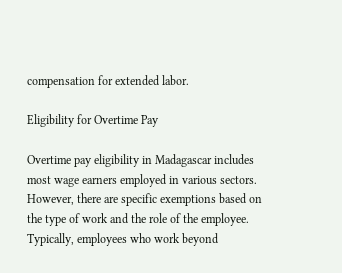compensation for extended labor.

Eligibility for Overtime Pay

Overtime pay eligibility in Madagascar includes most wage earners employed in various sectors. However, there are specific exemptions based on the type of work and the role of the employee. Typically, employees who work beyond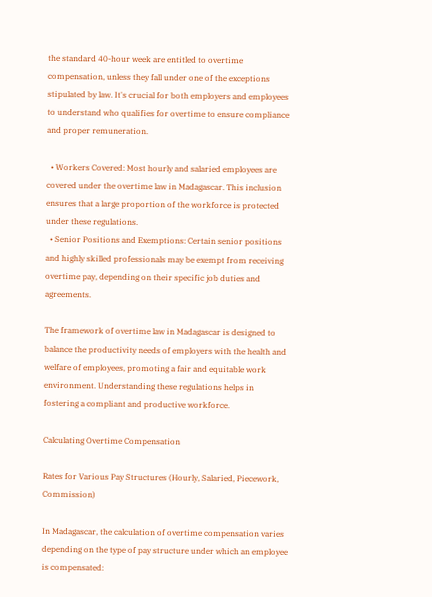the standard 40-hour week are entitled to overtime compensation, unless they fall under one of the exceptions stipulated by law. It's crucial for both employers and employees to understand who qualifies for overtime to ensure compliance and proper remuneration.

  • Workers Covered: Most hourly and salaried employees are covered under the overtime law in Madagascar. This inclusion ensures that a large proportion of the workforce is protected under these regulations.
  • Senior Positions and Exemptions: Certain senior positions and highly skilled professionals may be exempt from receiving overtime pay, depending on their specific job duties and agreements.

The framework of overtime law in Madagascar is designed to balance the productivity needs of employers with the health and welfare of employees, promoting a fair and equitable work environment. Understanding these regulations helps in fostering a compliant and productive workforce.

Calculating Overtime Compensation

Rates for Various Pay Structures (Hourly, Salaried, Piecework, Commission)

In Madagascar, the calculation of overtime compensation varies depending on the type of pay structure under which an employee is compensated: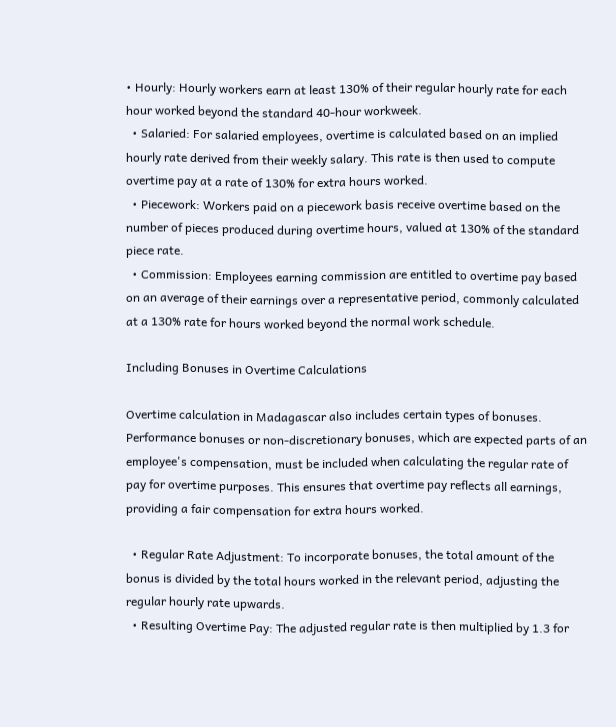• Hourly: Hourly workers earn at least 130% of their regular hourly rate for each hour worked beyond the standard 40-hour workweek.
  • Salaried: For salaried employees, overtime is calculated based on an implied hourly rate derived from their weekly salary. This rate is then used to compute overtime pay at a rate of 130% for extra hours worked.
  • Piecework: Workers paid on a piecework basis receive overtime based on the number of pieces produced during overtime hours, valued at 130% of the standard piece rate.
  • Commission: Employees earning commission are entitled to overtime pay based on an average of their earnings over a representative period, commonly calculated at a 130% rate for hours worked beyond the normal work schedule.

Including Bonuses in Overtime Calculations

Overtime calculation in Madagascar also includes certain types of bonuses. Performance bonuses or non-discretionary bonuses, which are expected parts of an employee's compensation, must be included when calculating the regular rate of pay for overtime purposes. This ensures that overtime pay reflects all earnings, providing a fair compensation for extra hours worked.

  • Regular Rate Adjustment: To incorporate bonuses, the total amount of the bonus is divided by the total hours worked in the relevant period, adjusting the regular hourly rate upwards.
  • Resulting Overtime Pay: The adjusted regular rate is then multiplied by 1.3 for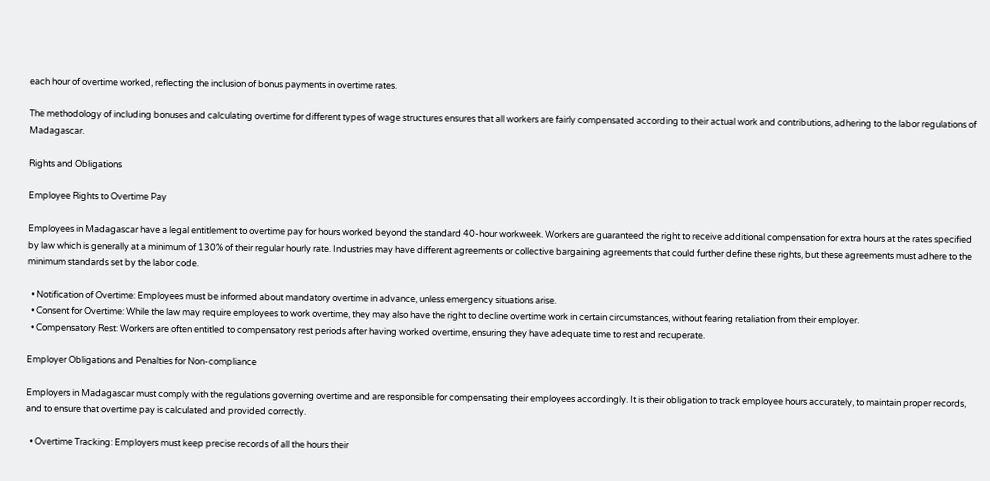each hour of overtime worked, reflecting the inclusion of bonus payments in overtime rates.

The methodology of including bonuses and calculating overtime for different types of wage structures ensures that all workers are fairly compensated according to their actual work and contributions, adhering to the labor regulations of Madagascar.

Rights and Obligations

Employee Rights to Overtime Pay

Employees in Madagascar have a legal entitlement to overtime pay for hours worked beyond the standard 40-hour workweek. Workers are guaranteed the right to receive additional compensation for extra hours at the rates specified by law which is generally at a minimum of 130% of their regular hourly rate. Industries may have different agreements or collective bargaining agreements that could further define these rights, but these agreements must adhere to the minimum standards set by the labor code.

  • Notification of Overtime: Employees must be informed about mandatory overtime in advance, unless emergency situations arise.
  • Consent for Overtime: While the law may require employees to work overtime, they may also have the right to decline overtime work in certain circumstances, without fearing retaliation from their employer.
  • Compensatory Rest: Workers are often entitled to compensatory rest periods after having worked overtime, ensuring they have adequate time to rest and recuperate.

Employer Obligations and Penalties for Non-compliance

Employers in Madagascar must comply with the regulations governing overtime and are responsible for compensating their employees accordingly. It is their obligation to track employee hours accurately, to maintain proper records, and to ensure that overtime pay is calculated and provided correctly.

  • Overtime Tracking: Employers must keep precise records of all the hours their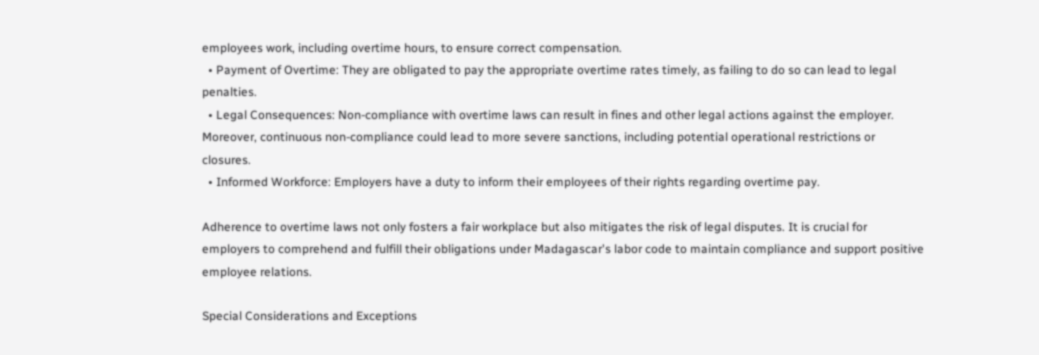employees work, including overtime hours, to ensure correct compensation.
  • Payment of Overtime: They are obligated to pay the appropriate overtime rates timely, as failing to do so can lead to legal penalties.
  • Legal Consequences: Non-compliance with overtime laws can result in fines and other legal actions against the employer. Moreover, continuous non-compliance could lead to more severe sanctions, including potential operational restrictions or closures.
  • Informed Workforce: Employers have a duty to inform their employees of their rights regarding overtime pay.

Adherence to overtime laws not only fosters a fair workplace but also mitigates the risk of legal disputes. It is crucial for employers to comprehend and fulfill their obligations under Madagascar's labor code to maintain compliance and support positive employee relations.

Special Considerations and Exceptions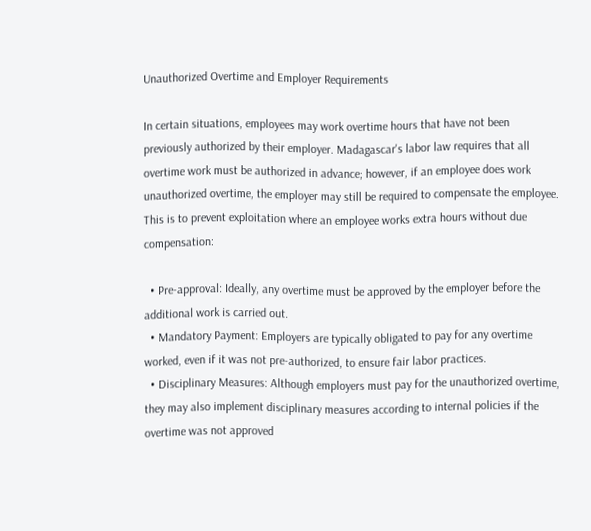Unauthorized Overtime and Employer Requirements

In certain situations, employees may work overtime hours that have not been previously authorized by their employer. Madagascar's labor law requires that all overtime work must be authorized in advance; however, if an employee does work unauthorized overtime, the employer may still be required to compensate the employee. This is to prevent exploitation where an employee works extra hours without due compensation:

  • Pre-approval: Ideally, any overtime must be approved by the employer before the additional work is carried out.
  • Mandatory Payment: Employers are typically obligated to pay for any overtime worked, even if it was not pre-authorized, to ensure fair labor practices.
  • Disciplinary Measures: Although employers must pay for the unauthorized overtime, they may also implement disciplinary measures according to internal policies if the overtime was not approved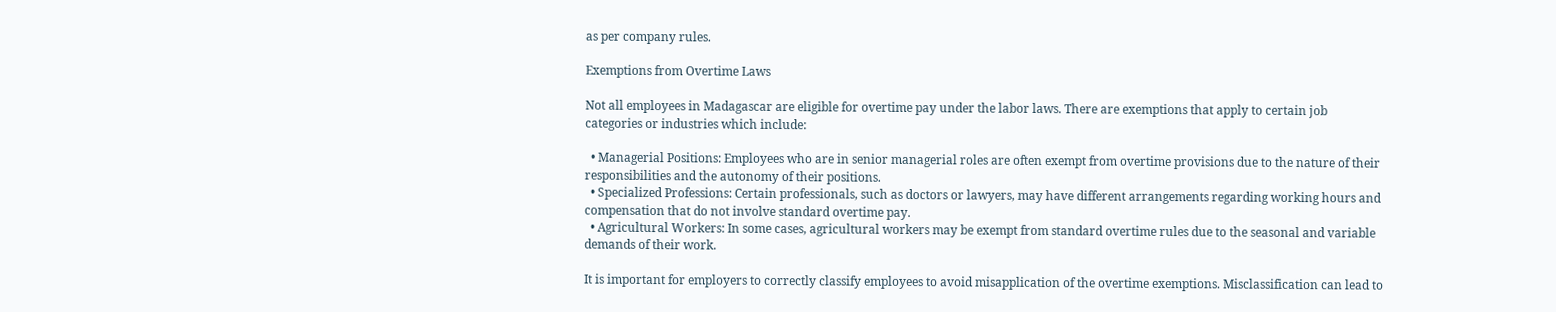as per company rules.

Exemptions from Overtime Laws

Not all employees in Madagascar are eligible for overtime pay under the labor laws. There are exemptions that apply to certain job categories or industries which include:

  • Managerial Positions: Employees who are in senior managerial roles are often exempt from overtime provisions due to the nature of their responsibilities and the autonomy of their positions.
  • Specialized Professions: Certain professionals, such as doctors or lawyers, may have different arrangements regarding working hours and compensation that do not involve standard overtime pay.
  • Agricultural Workers: In some cases, agricultural workers may be exempt from standard overtime rules due to the seasonal and variable demands of their work.

It is important for employers to correctly classify employees to avoid misapplication of the overtime exemptions. Misclassification can lead to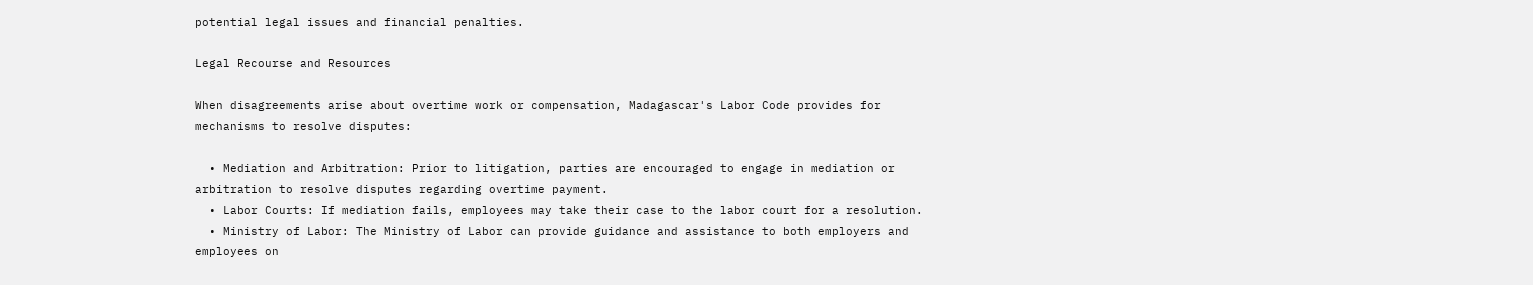potential legal issues and financial penalties.

Legal Recourse and Resources

When disagreements arise about overtime work or compensation, Madagascar's Labor Code provides for mechanisms to resolve disputes:

  • Mediation and Arbitration: Prior to litigation, parties are encouraged to engage in mediation or arbitration to resolve disputes regarding overtime payment.
  • Labor Courts: If mediation fails, employees may take their case to the labor court for a resolution.
  • Ministry of Labor: The Ministry of Labor can provide guidance and assistance to both employers and employees on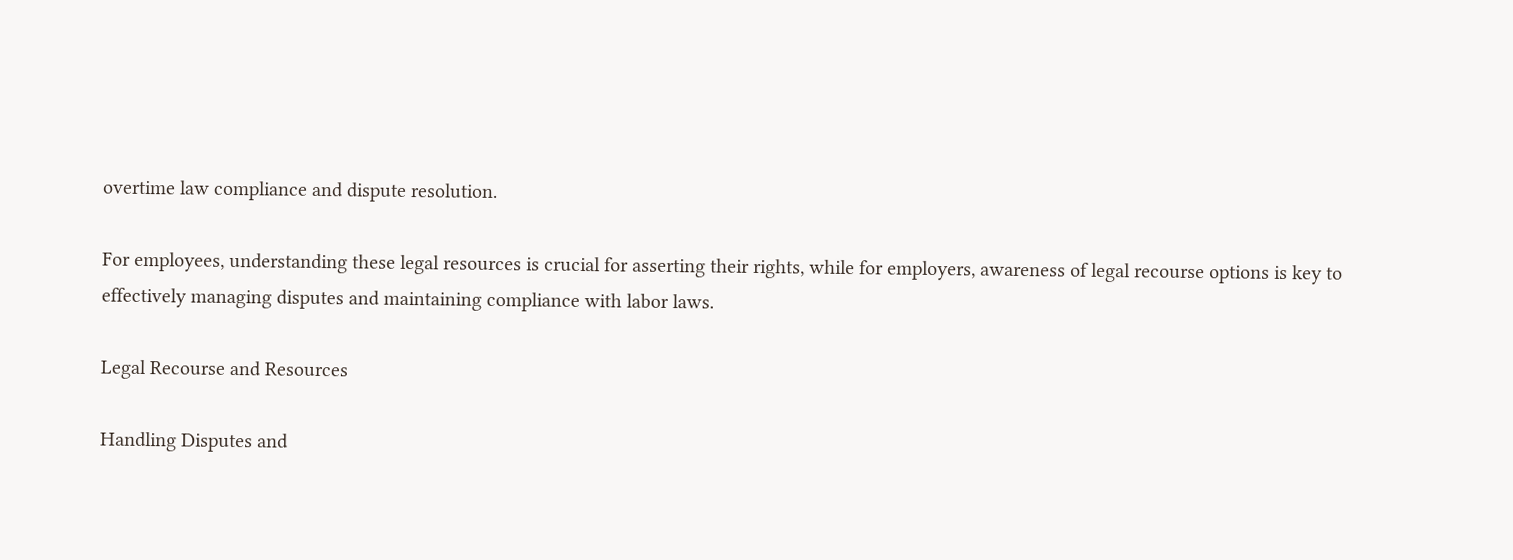overtime law compliance and dispute resolution.

For employees, understanding these legal resources is crucial for asserting their rights, while for employers, awareness of legal recourse options is key to effectively managing disputes and maintaining compliance with labor laws.

Legal Recourse and Resources

Handling Disputes and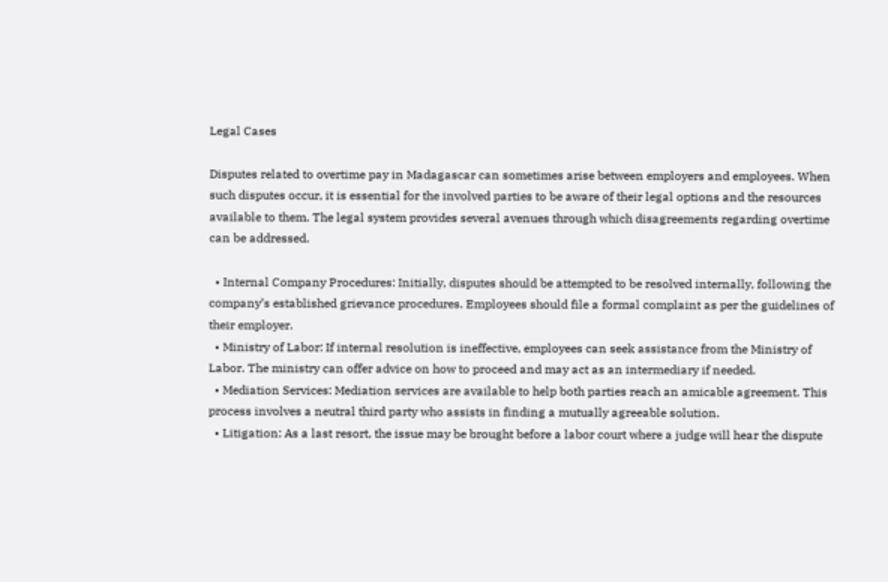Legal Cases

Disputes related to overtime pay in Madagascar can sometimes arise between employers and employees. When such disputes occur, it is essential for the involved parties to be aware of their legal options and the resources available to them. The legal system provides several avenues through which disagreements regarding overtime can be addressed.

  • Internal Company Procedures: Initially, disputes should be attempted to be resolved internally, following the company’s established grievance procedures. Employees should file a formal complaint as per the guidelines of their employer.
  • Ministry of Labor: If internal resolution is ineffective, employees can seek assistance from the Ministry of Labor. The ministry can offer advice on how to proceed and may act as an intermediary if needed.
  • Mediation Services: Mediation services are available to help both parties reach an amicable agreement. This process involves a neutral third party who assists in finding a mutually agreeable solution.
  • Litigation: As a last resort, the issue may be brought before a labor court where a judge will hear the dispute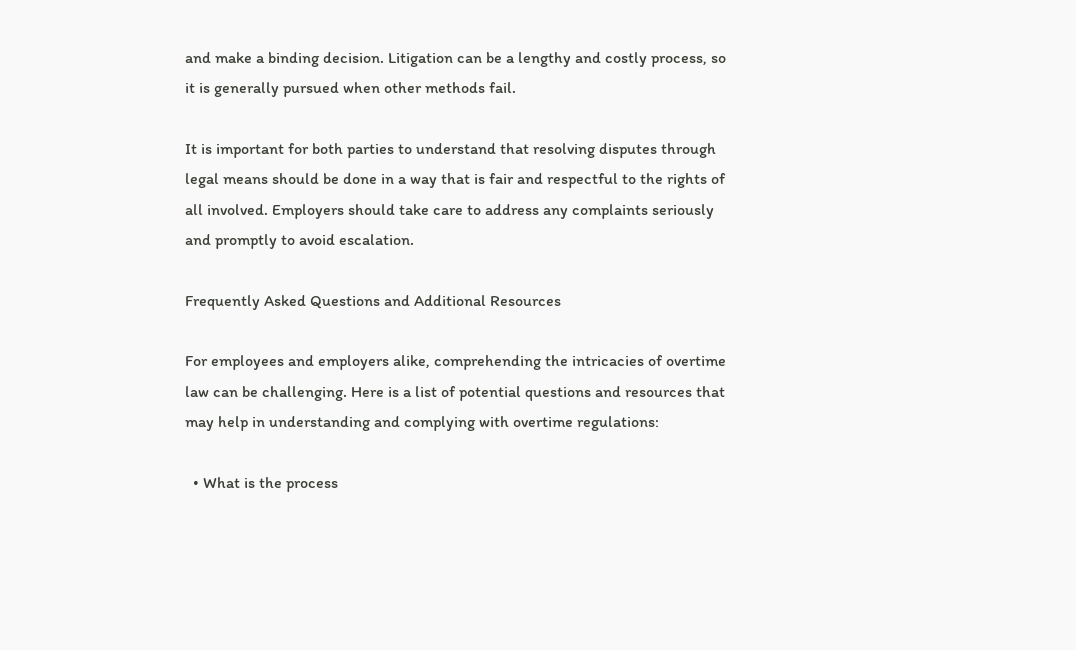and make a binding decision. Litigation can be a lengthy and costly process, so it is generally pursued when other methods fail.

It is important for both parties to understand that resolving disputes through legal means should be done in a way that is fair and respectful to the rights of all involved. Employers should take care to address any complaints seriously and promptly to avoid escalation.

Frequently Asked Questions and Additional Resources

For employees and employers alike, comprehending the intricacies of overtime law can be challenging. Here is a list of potential questions and resources that may help in understanding and complying with overtime regulations:

  • What is the process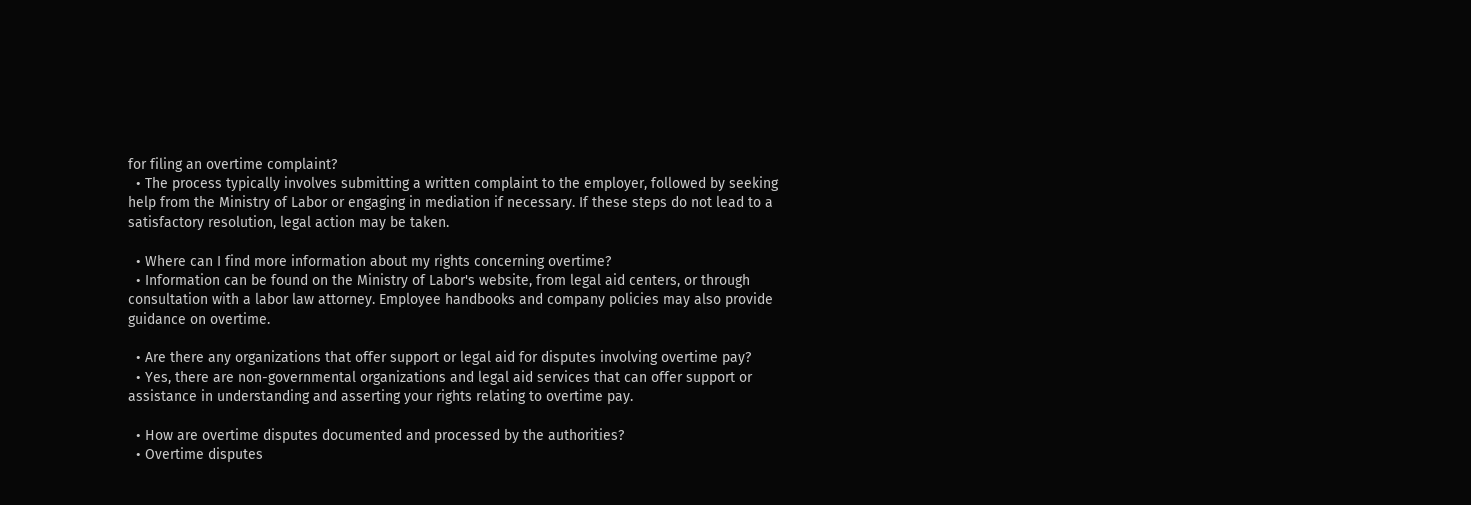for filing an overtime complaint?
  • The process typically involves submitting a written complaint to the employer, followed by seeking help from the Ministry of Labor or engaging in mediation if necessary. If these steps do not lead to a satisfactory resolution, legal action may be taken.

  • Where can I find more information about my rights concerning overtime?
  • Information can be found on the Ministry of Labor's website, from legal aid centers, or through consultation with a labor law attorney. Employee handbooks and company policies may also provide guidance on overtime.

  • Are there any organizations that offer support or legal aid for disputes involving overtime pay?
  • Yes, there are non-governmental organizations and legal aid services that can offer support or assistance in understanding and asserting your rights relating to overtime pay.

  • How are overtime disputes documented and processed by the authorities?
  • Overtime disputes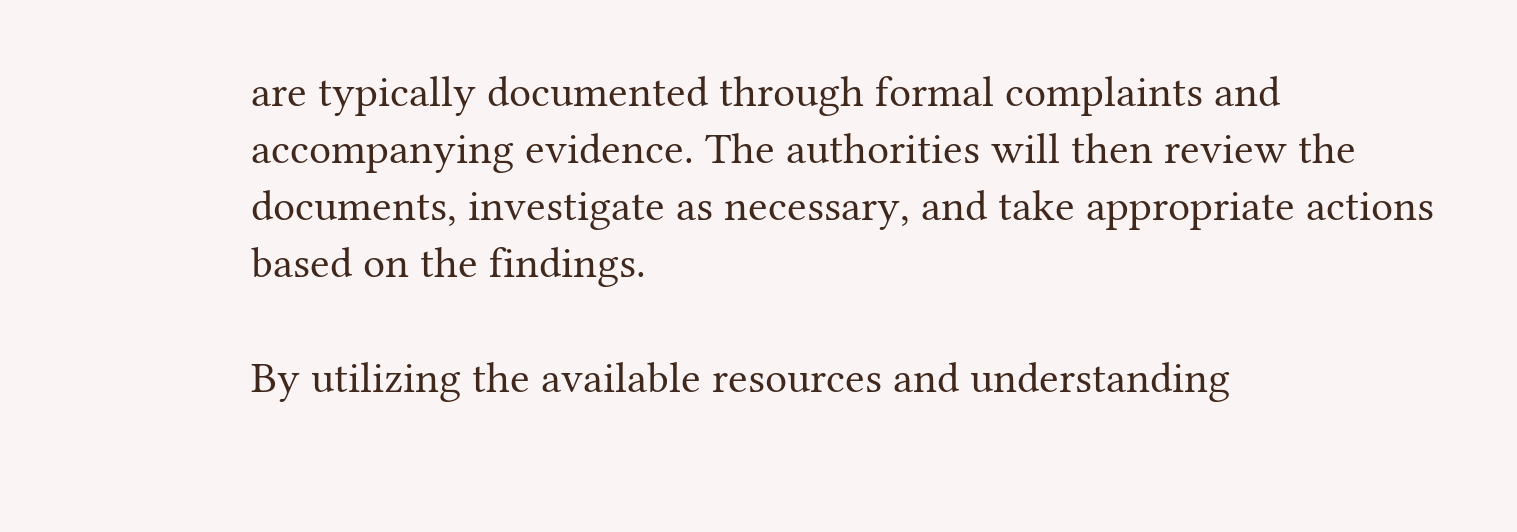are typically documented through formal complaints and accompanying evidence. The authorities will then review the documents, investigate as necessary, and take appropriate actions based on the findings.

By utilizing the available resources and understanding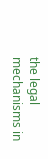the legal mechanisms in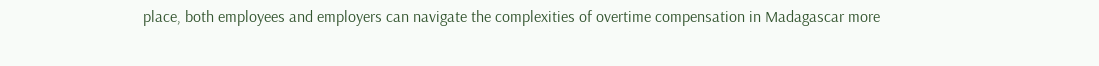place, both employees and employers can navigate the complexities of overtime compensation in Madagascar more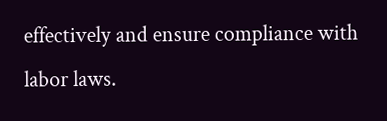effectively and ensure compliance with labor laws.